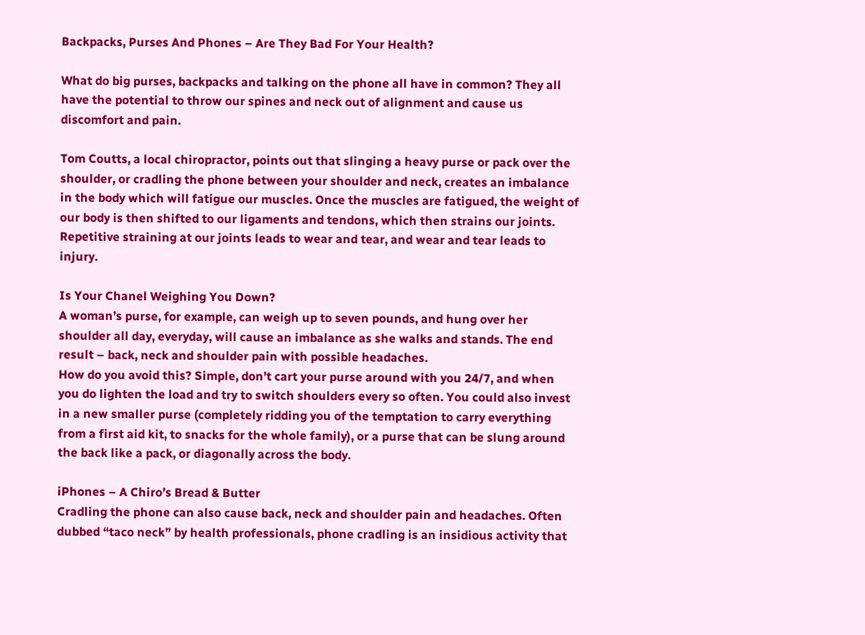Backpacks, Purses And Phones – Are They Bad For Your Health?

What do big purses, backpacks and talking on the phone all have in common? They all have the potential to throw our spines and neck out of alignment and cause us discomfort and pain.

Tom Coutts, a local chiropractor, points out that slinging a heavy purse or pack over the shoulder, or cradling the phone between your shoulder and neck, creates an imbalance in the body which will fatigue our muscles. Once the muscles are fatigued, the weight of our body is then shifted to our ligaments and tendons, which then strains our joints. Repetitive straining at our joints leads to wear and tear, and wear and tear leads to injury.

Is Your Chanel Weighing You Down?
A woman’s purse, for example, can weigh up to seven pounds, and hung over her shoulder all day, everyday, will cause an imbalance as she walks and stands. The end result – back, neck and shoulder pain with possible headaches.
How do you avoid this? Simple, don’t cart your purse around with you 24/7, and when you do lighten the load and try to switch shoulders every so often. You could also invest in a new smaller purse (completely ridding you of the temptation to carry everything from a first aid kit, to snacks for the whole family), or a purse that can be slung around the back like a pack, or diagonally across the body.

iPhones – A Chiro’s Bread & Butter
Cradling the phone can also cause back, neck and shoulder pain and headaches. Often dubbed “taco neck” by health professionals, phone cradling is an insidious activity that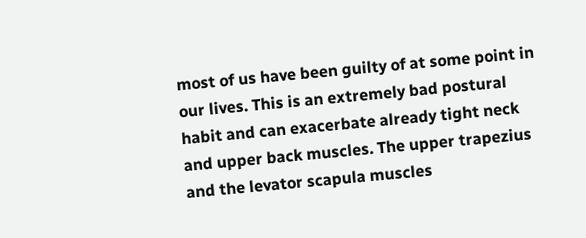most of us have been guilty of at some point in our lives. This is an extremely bad postural habit and can exacerbate already tight neck and upper back muscles. The upper trapezius and the levator scapula muscles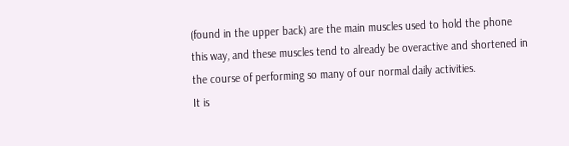(found in the upper back) are the main muscles used to hold the phone this way, and these muscles tend to already be overactive and shortened in the course of performing so many of our normal daily activities.
It is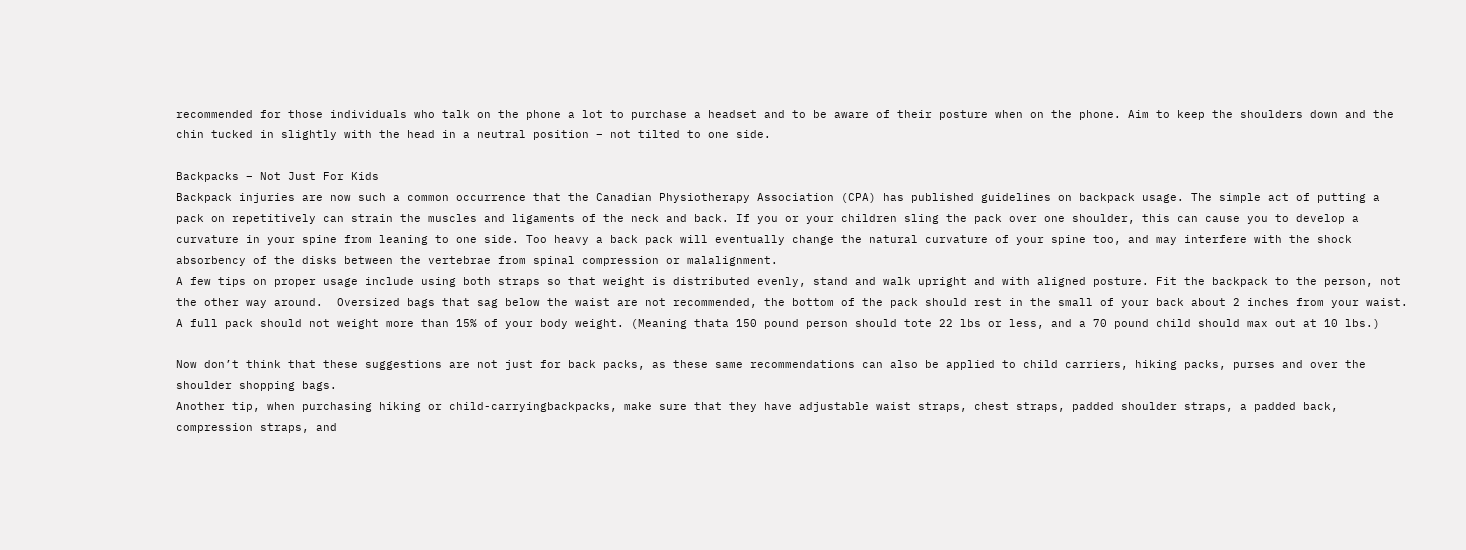recommended for those individuals who talk on the phone a lot to purchase a headset and to be aware of their posture when on the phone. Aim to keep the shoulders down and the chin tucked in slightly with the head in a neutral position – not tilted to one side.

Backpacks – Not Just For Kids
Backpack injuries are now such a common occurrence that the Canadian Physiotherapy Association (CPA) has published guidelines on backpack usage. The simple act of putting a pack on repetitively can strain the muscles and ligaments of the neck and back. If you or your children sling the pack over one shoulder, this can cause you to develop a curvature in your spine from leaning to one side. Too heavy a back pack will eventually change the natural curvature of your spine too, and may interfere with the shock absorbency of the disks between the vertebrae from spinal compression or malalignment.
A few tips on proper usage include using both straps so that weight is distributed evenly, stand and walk upright and with aligned posture. Fit the backpack to the person, not the other way around.  Oversized bags that sag below the waist are not recommended, the bottom of the pack should rest in the small of your back about 2 inches from your waist.  A full pack should not weight more than 15% of your body weight. (Meaning thata 150 pound person should tote 22 lbs or less, and a 70 pound child should max out at 10 lbs.)

Now don’t think that these suggestions are not just for back packs, as these same recommendations can also be applied to child carriers, hiking packs, purses and over the shoulder shopping bags.
Another tip, when purchasing hiking or child-carryingbackpacks, make sure that they have adjustable waist straps, chest straps, padded shoulder straps, a padded back, compression straps, and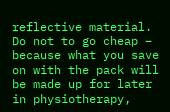reflective material. Do not to go cheap – because what you save on with the pack will be made up for later in physiotherapy,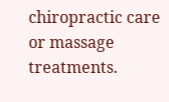chiropractic care or massage treatments.